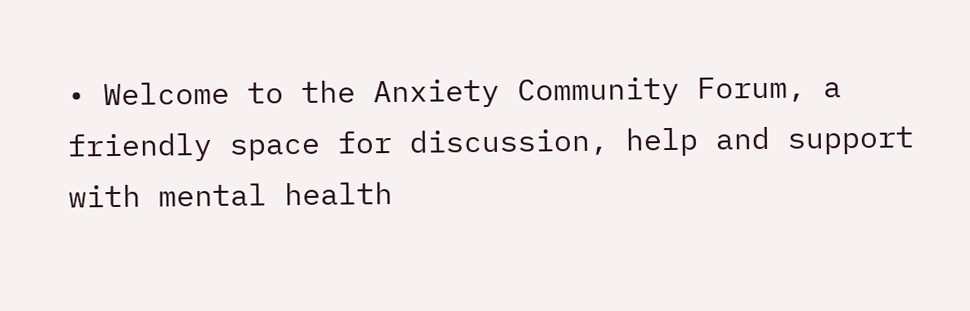• Welcome to the Anxiety Community Forum, a friendly space for discussion, help and support with mental health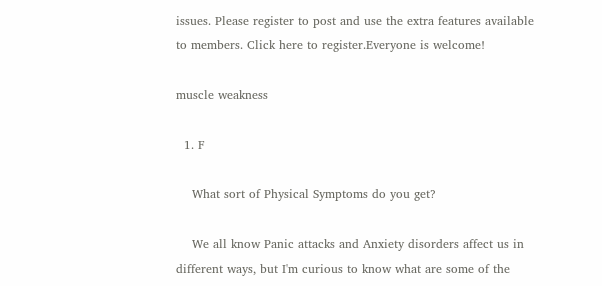issues. Please register to post and use the extra features available to members. Click here to register.Everyone is welcome!

muscle weakness

  1. F

    What sort of Physical Symptoms do you get?

    We all know Panic attacks and Anxiety disorders affect us in different ways, but I'm curious to know what are some of the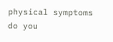physical symptoms do you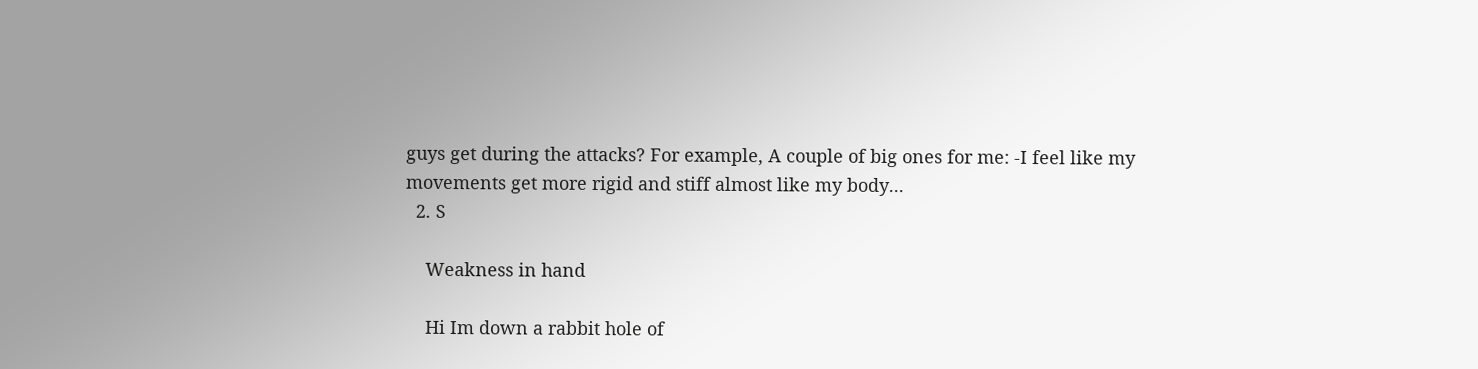guys get during the attacks? For example, A couple of big ones for me: -I feel like my movements get more rigid and stiff almost like my body...
  2. S

    Weakness in hand

    Hi Im down a rabbit hole of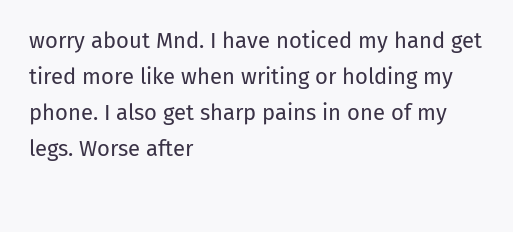worry about Mnd. I have noticed my hand get tired more like when writing or holding my phone. I also get sharp pains in one of my legs. Worse after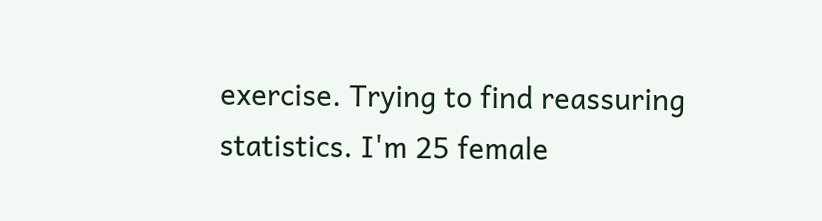exercise. Trying to find reassuring statistics. I'm 25 female